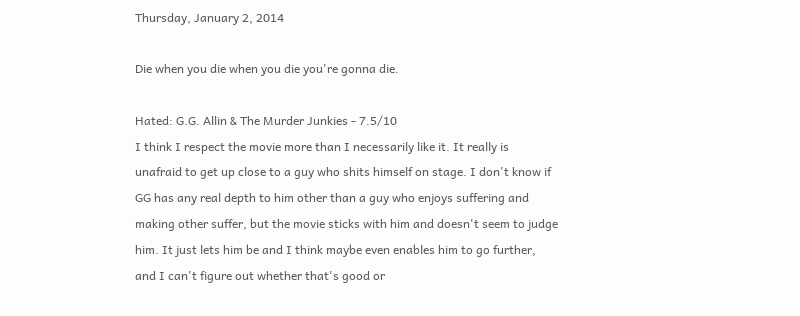Thursday, January 2, 2014

Die when you die when you die you're gonna die.

Hated: G.G. Allin & The Murder Junkies - 7.5/10
I think I respect the movie more than I necessarily like it. It really is unafraid to get up close to a guy who shits himself on stage. I don't know if GG has any real depth to him other than a guy who enjoys suffering and making other suffer, but the movie sticks with him and doesn't seem to judge him. It just lets him be and I think maybe even enables him to go further, and I can't figure out whether that's good or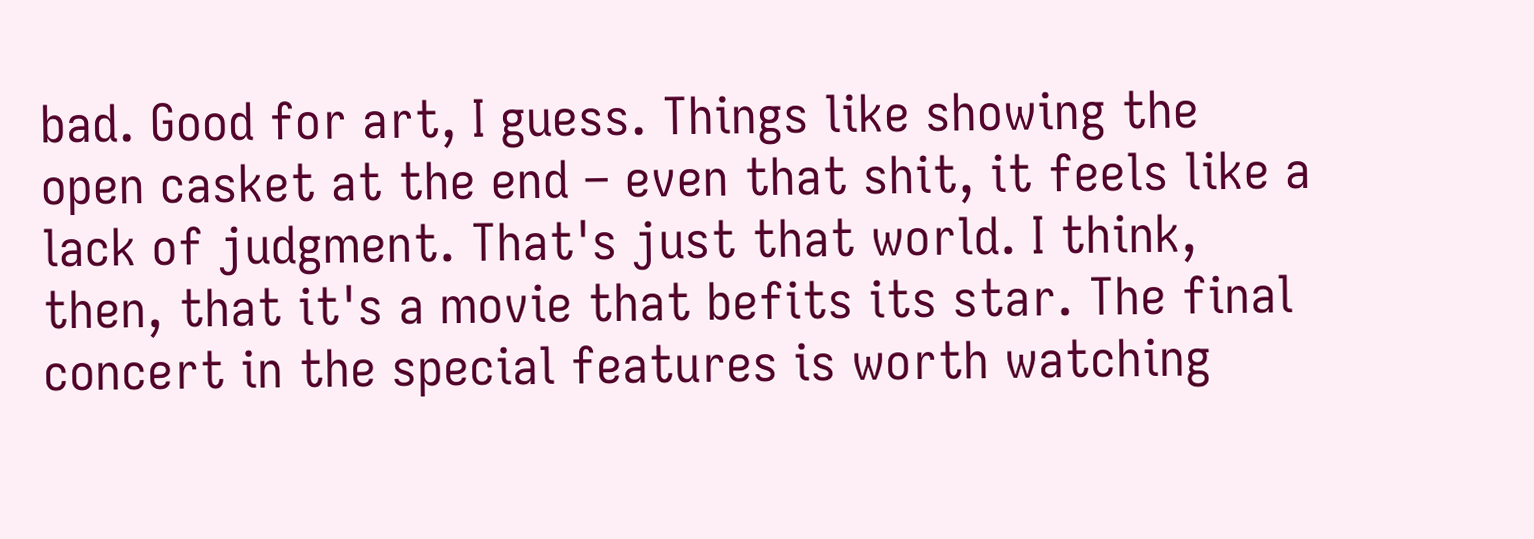bad. Good for art, I guess. Things like showing the open casket at the end – even that shit, it feels like a lack of judgment. That's just that world. I think, then, that it's a movie that befits its star. The final concert in the special features is worth watching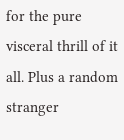for the pure visceral thrill of it all. Plus a random stranger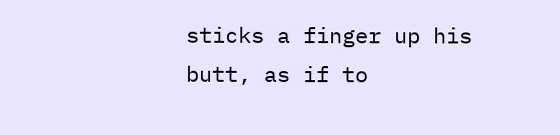sticks a finger up his butt, as if to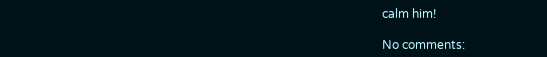calm him!

No comments: